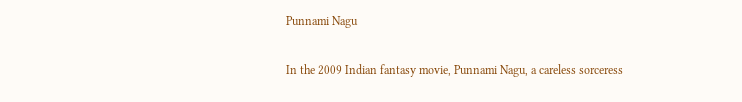Punnami Nagu

In the 2009 Indian fantasy movie, Punnami Nagu, a careless sorceress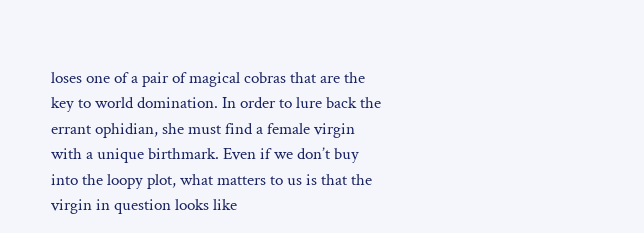loses one of a pair of magical cobras that are the key to world domination. In order to lure back the errant ophidian, she must find a female virgin with a unique birthmark. Even if we don’t buy into the loopy plot, what matters to us is that the virgin in question looks like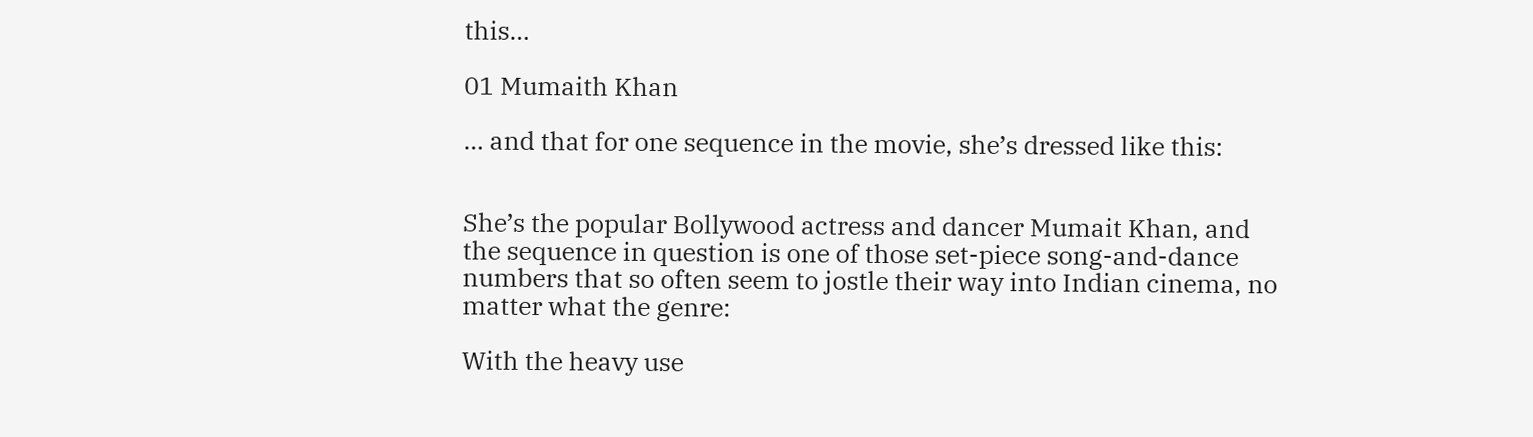this…

01 Mumaith Khan

… and that for one sequence in the movie, she’s dressed like this:


She’s the popular Bollywood actress and dancer Mumait Khan, and the sequence in question is one of those set-piece song-and-dance numbers that so often seem to jostle their way into Indian cinema, no matter what the genre:

With the heavy use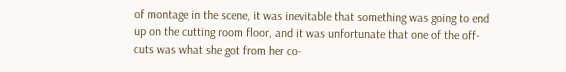of montage in the scene, it was inevitable that something was going to end up on the cutting room floor, and it was unfortunate that one of the off-cuts was what she got from her co-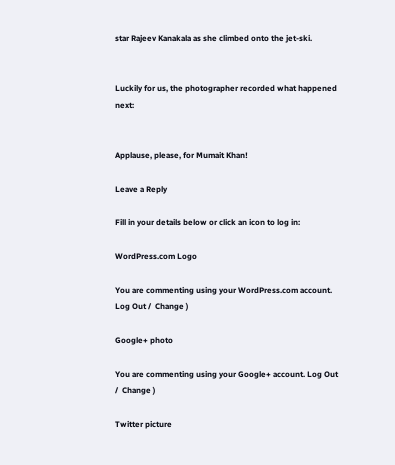star Rajeev Kanakala as she climbed onto the jet-ski.


Luckily for us, the photographer recorded what happened next:


Applause, please, for Mumait Khan!

Leave a Reply

Fill in your details below or click an icon to log in:

WordPress.com Logo

You are commenting using your WordPress.com account. Log Out /  Change )

Google+ photo

You are commenting using your Google+ account. Log Out /  Change )

Twitter picture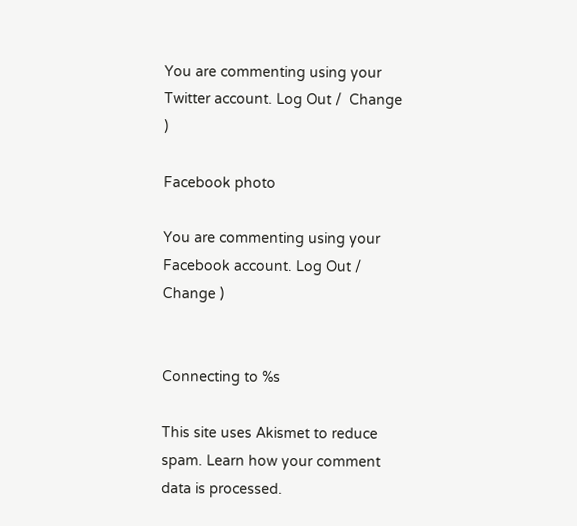You are commenting using your Twitter account. Log Out /  Change )

Facebook photo

You are commenting using your Facebook account. Log Out /  Change )


Connecting to %s

This site uses Akismet to reduce spam. Learn how your comment data is processed.